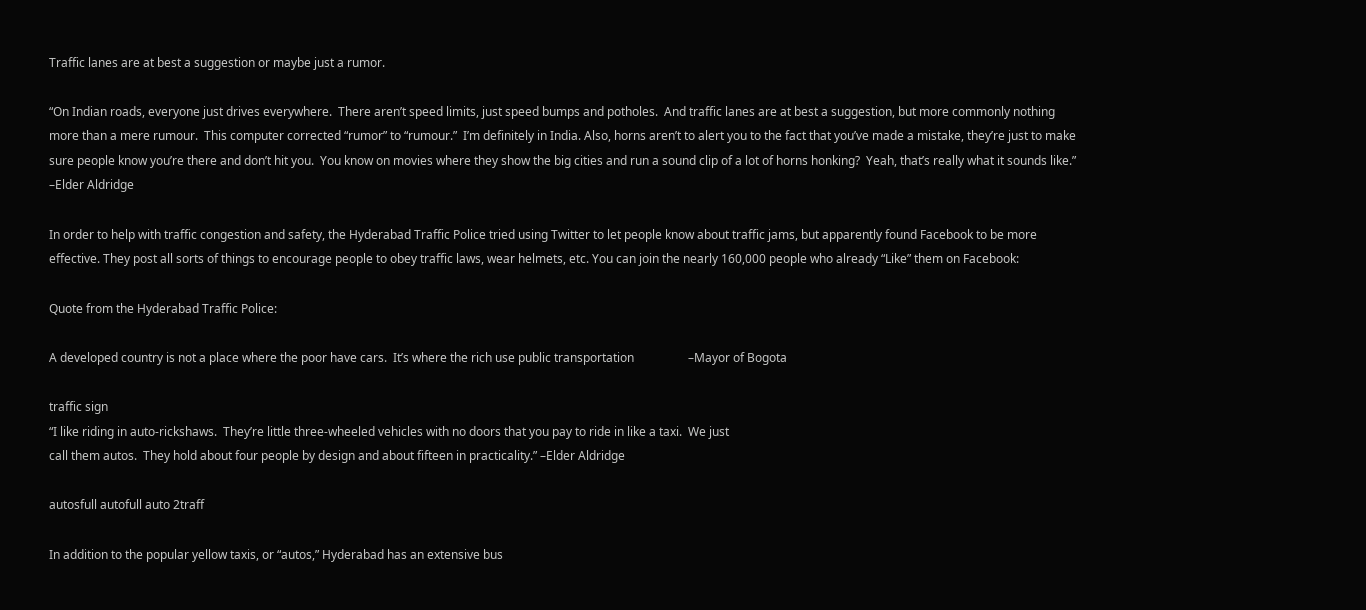Traffic lanes are at best a suggestion or maybe just a rumor.

“On Indian roads, everyone just drives everywhere.  There aren’t speed limits, just speed bumps and potholes.  And traffic lanes are at best a suggestion, but more commonly nothing more than a mere rumour.  This computer corrected “rumor” to “rumour.”  I’m definitely in India. Also, horns aren’t to alert you to the fact that you’ve made a mistake, they’re just to make sure people know you’re there and don’t hit you.  You know on movies where they show the big cities and run a sound clip of a lot of horns honking?  Yeah, that’s really what it sounds like.”  –Elder Aldridge

In order to help with traffic congestion and safety, the Hyderabad Traffic Police tried using Twitter to let people know about traffic jams, but apparently found Facebook to be more effective. They post all sorts of things to encourage people to obey traffic laws, wear helmets, etc. You can join the nearly 160,000 people who already “Like” them on Facebook:

Quote from the Hyderabad Traffic Police:

A developed country is not a place where the poor have cars.  It’s where the rich use public transportation                  –Mayor of Bogota

traffic sign
“I like riding in auto-rickshaws.  They’re little three-wheeled vehicles with no doors that you pay to ride in like a taxi.  We just
call them autos.  They hold about four people by design and about fifteen in practicality.” –Elder Aldridge

autosfull autofull auto 2traff

In addition to the popular yellow taxis, or “autos,” Hyderabad has an extensive bus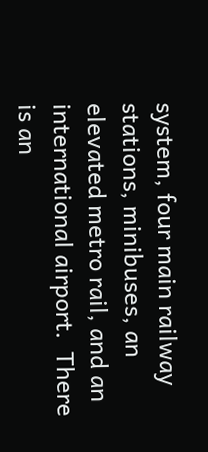system, four main railway stations, minibuses, an elevated metro rail, and an international airport.  There is an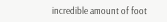incredible amount of foot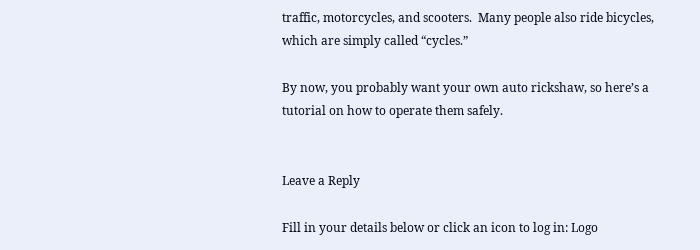traffic, motorcycles, and scooters.  Many people also ride bicycles, which are simply called “cycles.”

By now, you probably want your own auto rickshaw, so here’s a tutorial on how to operate them safely.


Leave a Reply

Fill in your details below or click an icon to log in: Logo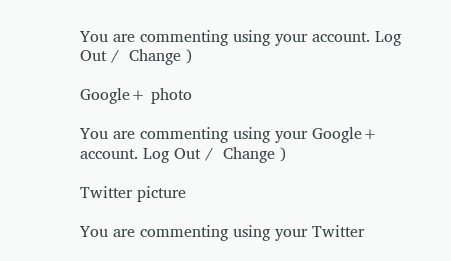You are commenting using your account. Log Out /  Change )

Google+ photo

You are commenting using your Google+ account. Log Out /  Change )

Twitter picture

You are commenting using your Twitter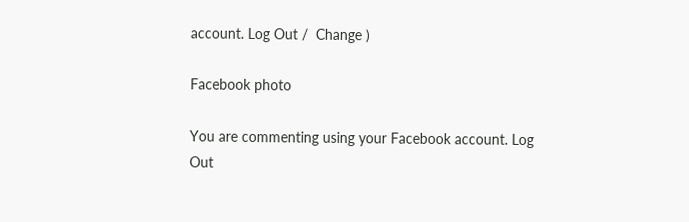account. Log Out /  Change )

Facebook photo

You are commenting using your Facebook account. Log Out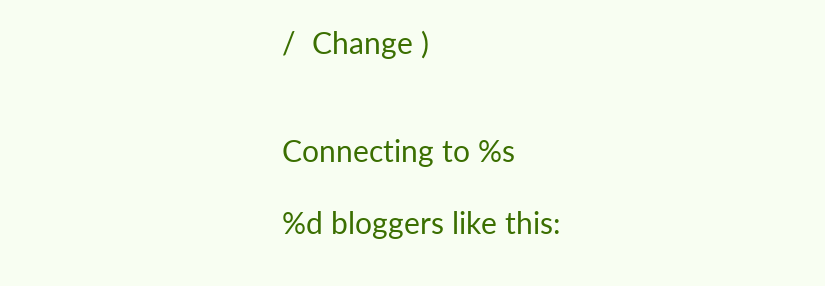/  Change )


Connecting to %s

%d bloggers like this: